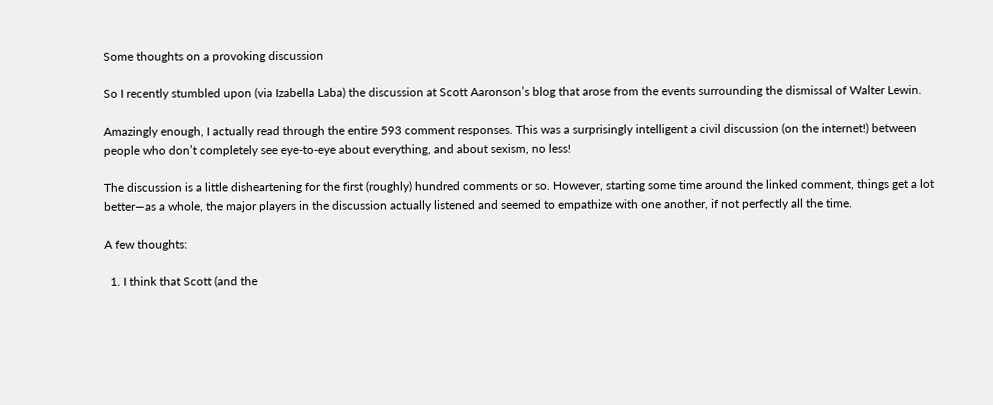Some thoughts on a provoking discussion

So I recently stumbled upon (via Izabella Laba) the discussion at Scott Aaronson’s blog that arose from the events surrounding the dismissal of Walter Lewin.

Amazingly enough, I actually read through the entire 593 comment responses. This was a surprisingly intelligent a civil discussion (on the internet!) between people who don’t completely see eye-to-eye about everything, and about sexism, no less!

The discussion is a little disheartening for the first (roughly) hundred comments or so. However, starting some time around the linked comment, things get a lot better—as a whole, the major players in the discussion actually listened and seemed to empathize with one another, if not perfectly all the time.

A few thoughts:

  1. I think that Scott (and the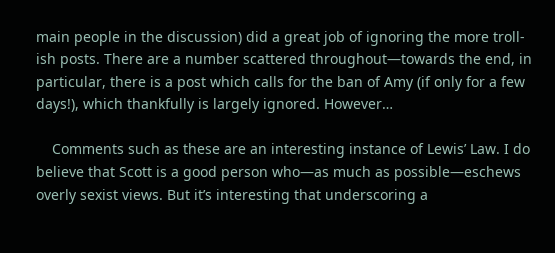main people in the discussion) did a great job of ignoring the more troll-ish posts. There are a number scattered throughout—towards the end, in particular, there is a post which calls for the ban of Amy (if only for a few days!), which thankfully is largely ignored. However…

    Comments such as these are an interesting instance of Lewis’ Law. I do believe that Scott is a good person who—as much as possible—eschews overly sexist views. But it’s interesting that underscoring a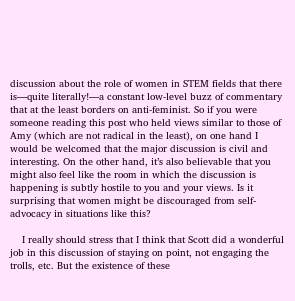discussion about the role of women in STEM fields that there is—quite literally!—a constant low-level buzz of commentary that at the least borders on anti-feminist. So if you were someone reading this post who held views similar to those of Amy (which are not radical in the least), on one hand I would be welcomed that the major discussion is civil and interesting. On the other hand, it’s also believable that you might also feel like the room in which the discussion is happening is subtly hostile to you and your views. Is it surprising that women might be discouraged from self-advocacy in situations like this?

    I really should stress that I think that Scott did a wonderful job in this discussion of staying on point, not engaging the trolls, etc. But the existence of these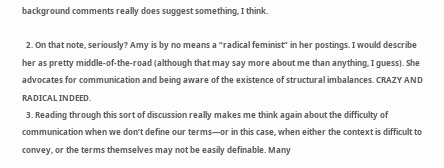background comments really does suggest something, I think.

  2. On that note, seriously? Amy is by no means a “radical feminist” in her postings. I would describe her as pretty middle-of-the-road (although that may say more about me than anything, I guess). She advocates for communication and being aware of the existence of structural imbalances. CRAZY AND RADICAL INDEED.
  3. Reading through this sort of discussion really makes me think again about the difficulty of communication when we don’t define our terms—or in this case, when either the context is difficult to convey, or the terms themselves may not be easily definable. Many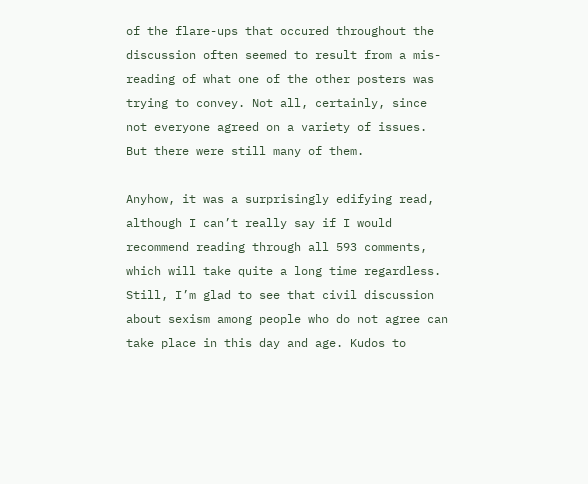of the flare-ups that occured throughout the discussion often seemed to result from a mis-reading of what one of the other posters was trying to convey. Not all, certainly, since not everyone agreed on a variety of issues. But there were still many of them.

Anyhow, it was a surprisingly edifying read, although I can’t really say if I would recommend reading through all 593 comments, which will take quite a long time regardless. Still, I’m glad to see that civil discussion about sexism among people who do not agree can take place in this day and age. Kudos to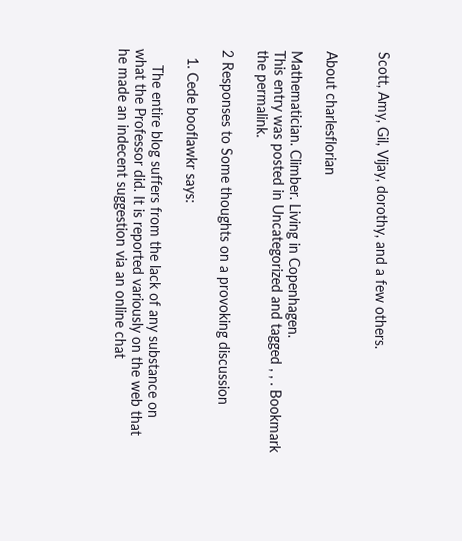Scott, Amy, Gil, Vijay, dorothy, and a few others.


About charlesflorian

Mathematician. Climber. Living in Copenhagen.
This entry was posted in Uncategorized and tagged , , . Bookmark the permalink.

2 Responses to Some thoughts on a provoking discussion

  1. Cede booflawkr says:

    The entire blog suffers from the lack of any substance on what the Professor did. It is reported variously on the web that he made an indecent suggestion via an online chat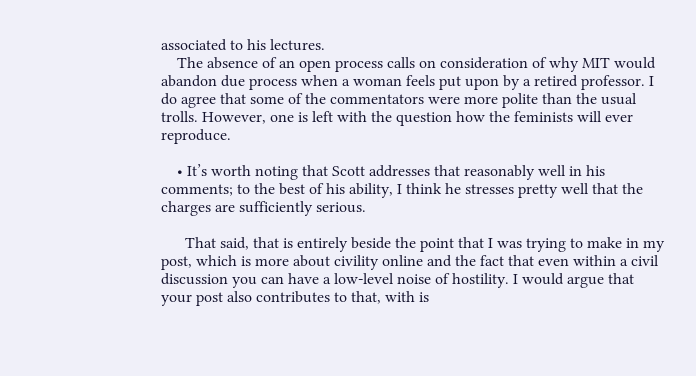associated to his lectures.
    The absence of an open process calls on consideration of why MIT would abandon due process when a woman feels put upon by a retired professor. I do agree that some of the commentators were more polite than the usual trolls. However, one is left with the question how the feminists will ever reproduce.

    • It’s worth noting that Scott addresses that reasonably well in his comments; to the best of his ability, I think he stresses pretty well that the charges are sufficiently serious.

      That said, that is entirely beside the point that I was trying to make in my post, which is more about civility online and the fact that even within a civil discussion you can have a low-level noise of hostility. I would argue that your post also contributes to that, with is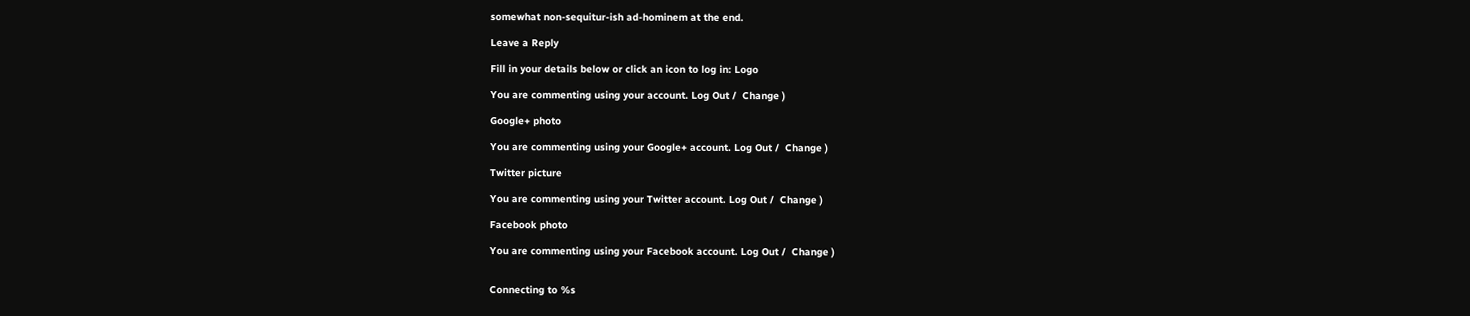somewhat non-sequitur-ish ad-hominem at the end.

Leave a Reply

Fill in your details below or click an icon to log in: Logo

You are commenting using your account. Log Out /  Change )

Google+ photo

You are commenting using your Google+ account. Log Out /  Change )

Twitter picture

You are commenting using your Twitter account. Log Out /  Change )

Facebook photo

You are commenting using your Facebook account. Log Out /  Change )


Connecting to %s